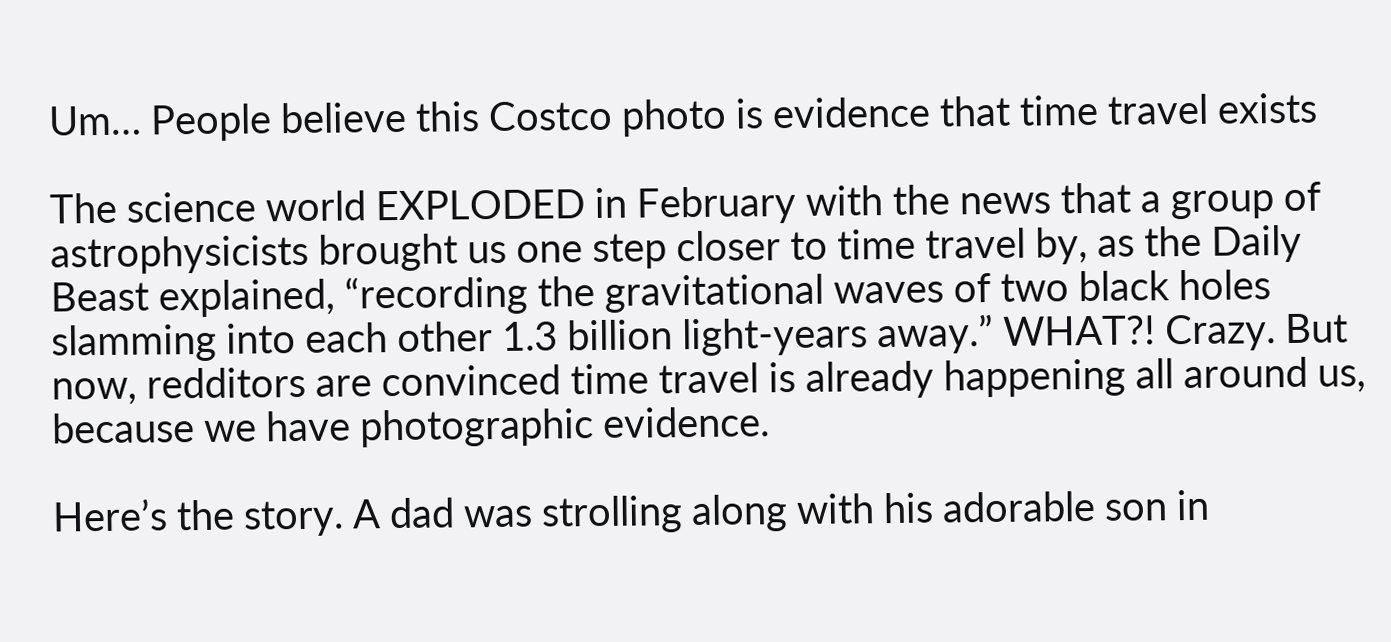Um… People believe this Costco photo is evidence that time travel exists

The science world EXPLODED in February with the news that a group of astrophysicists brought us one step closer to time travel by, as the Daily Beast explained, “recording the gravitational waves of two black holes slamming into each other 1.3 billion light-years away.” WHAT?! Crazy. But now, redditors are convinced time travel is already happening all around us, because we have photographic evidence.

Here’s the story. A dad was strolling along with his adorable son in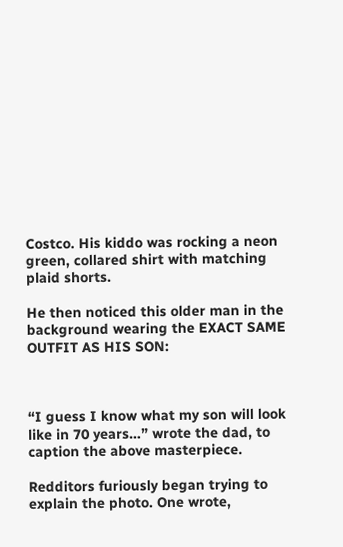Costco. His kiddo was rocking a neon green, collared shirt with matching plaid shorts.

He then noticed this older man in the background wearing the EXACT SAME OUTFIT AS HIS SON:



“I guess I know what my son will look like in 70 years…” wrote the dad, to caption the above masterpiece.

Redditors furiously began trying to explain the photo. One wrote,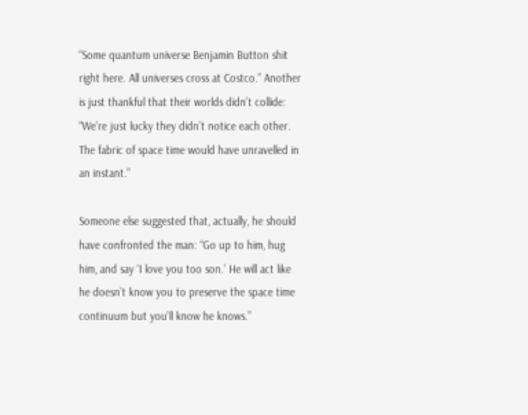“Some quantum universe Benjamin Button shit right here. All universes cross at Costco.” Another is just thankful that their worlds didn’t collide: “We’re just lucky they didn’t notice each other. The fabric of space time would have unravelled in an instant.”

Someone else suggested that, actually, he should have confronted the man: “Go up to him, hug him, and say ‘I love you too son.’ He will act like he doesn’t know you to preserve the space time continuum but you’ll know he knows.”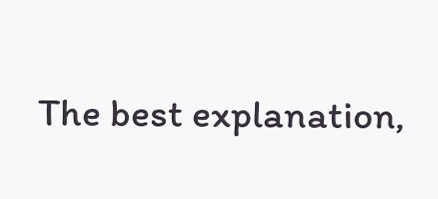The best explanation,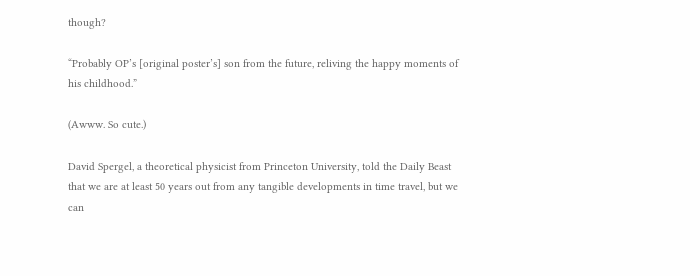though?

“Probably OP’s [original poster’s] son from the future, reliving the happy moments of his childhood.”

(Awww. So cute.)

David Spergel, a theoretical physicist from Princeton University, told the Daily Beast that we are at least 50 years out from any tangible developments in time travel, but we can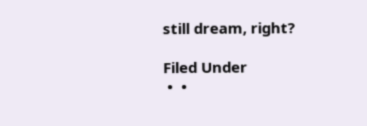still dream, right?

Filed Under
 •  •